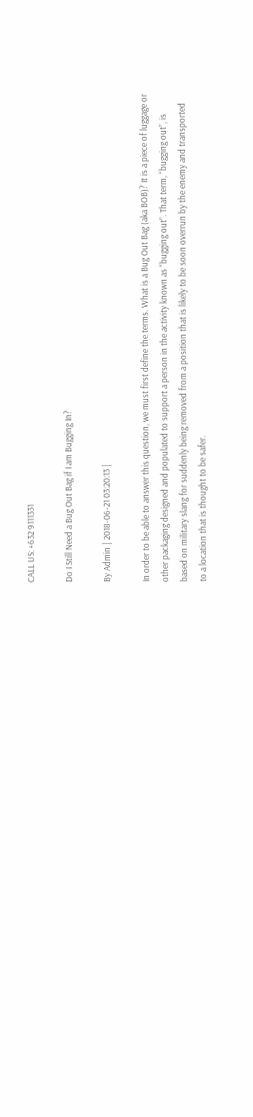CALL US: +632 9111331

Do I Still Need a Bug Out Bag if I am Bugging In?

By Admin | 2018-06-21 03:20:13 |

In order to be able to answer this question, we must first define the terms. What is a Bug Out Bag (aka BOB)? It is a piece of luggage or other packaging designed and populated to support a person in the activity known as “bugging out”. That term, “bugging out”, is based on military slang for suddenly being removed from a position that is likely to be soon overrun by the enemy and transported to a location that is thought to be safer.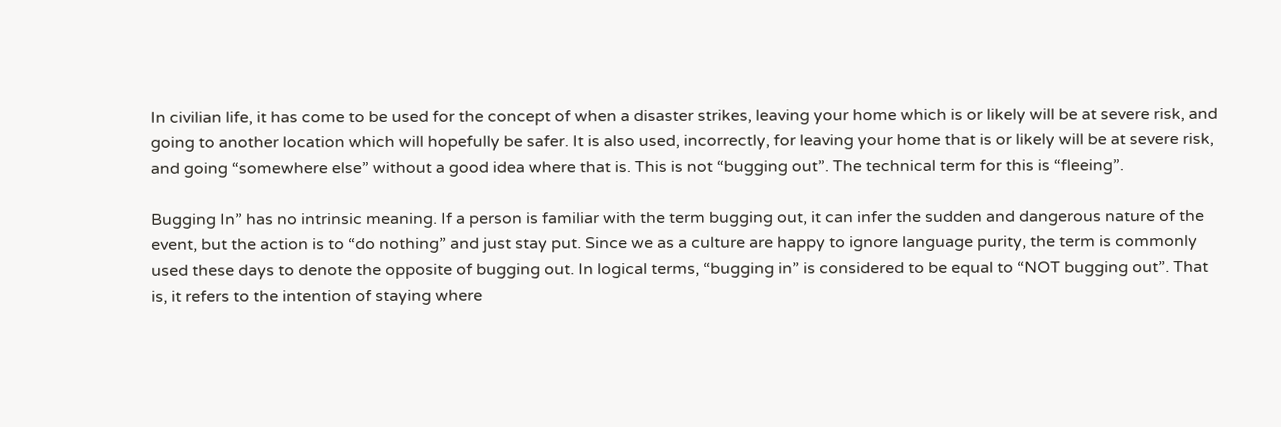In civilian life, it has come to be used for the concept of when a disaster strikes, leaving your home which is or likely will be at severe risk, and going to another location which will hopefully be safer. It is also used, incorrectly, for leaving your home that is or likely will be at severe risk, and going “somewhere else” without a good idea where that is. This is not “bugging out”. The technical term for this is “fleeing”.

Bugging In” has no intrinsic meaning. If a person is familiar with the term bugging out, it can infer the sudden and dangerous nature of the event, but the action is to “do nothing” and just stay put. Since we as a culture are happy to ignore language purity, the term is commonly used these days to denote the opposite of bugging out. In logical terms, “bugging in” is considered to be equal to “NOT bugging out”. That is, it refers to the intention of staying where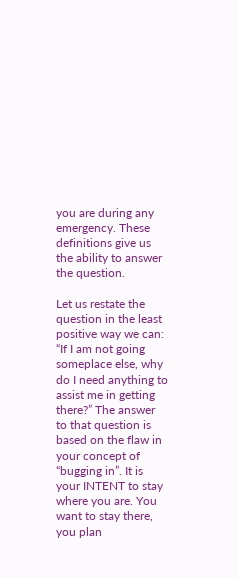you are during any emergency. These definitions give us the ability to answer the question.

Let us restate the question in the least positive way we can: “If I am not going someplace else, why do I need anything to assist me in getting there?” The answer to that question is based on the flaw in your concept of “bugging in”. It is your INTENT to stay where you are. You want to stay there, you plan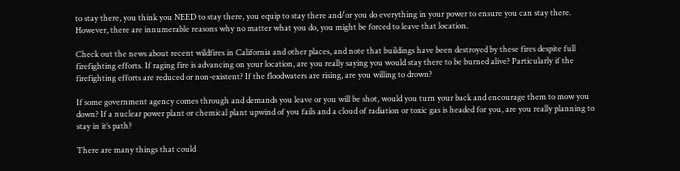to stay there, you think you NEED to stay there, you equip to stay there and/or you do everything in your power to ensure you can stay there. However, there are innumerable reasons why no matter what you do, you might be forced to leave that location.

Check out the news about recent wildfires in California and other places, and note that buildings have been destroyed by these fires despite full firefighting efforts. If raging fire is advancing on your location, are you really saying you would stay there to be burned alive? Particularly if the firefighting efforts are reduced or non-existent? If the floodwaters are rising, are you willing to drown?

If some government agency comes through and demands you leave or you will be shot, would you turn your back and encourage them to mow you down? If a nuclear power plant or chemical plant upwind of you fails and a cloud of radiation or toxic gas is headed for you, are you really planning to stay in it’s path?

There are many things that could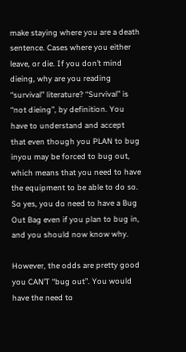make staying where you are a death sentence. Cases where you either leave, or die. If you don’t mind dieing, why are you reading “survival” literature? “Survival” is “not dieing”, by definition. You have to understand and accept that even though you PLAN to bug inyou may be forced to bug out, which means that you need to have the equipment to be able to do so. So yes, you do need to have a Bug Out Bag even if you plan to bug in, and you should now know why.

However, the odds are pretty good you CAN’T “bug out”. You would have the need to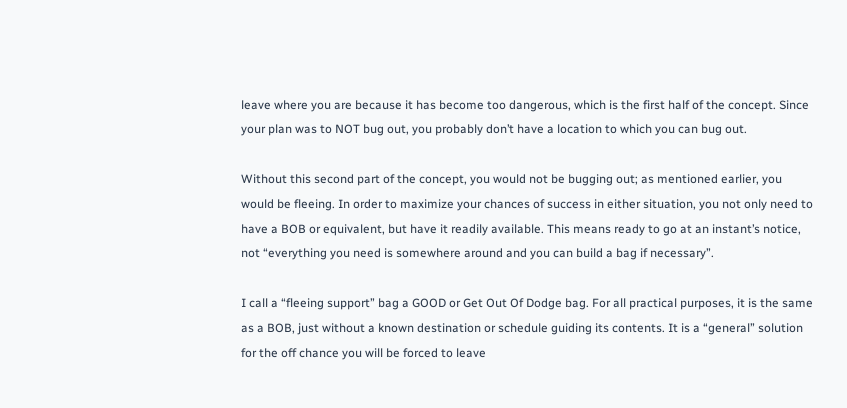leave where you are because it has become too dangerous, which is the first half of the concept. Since your plan was to NOT bug out, you probably don’t have a location to which you can bug out.

Without this second part of the concept, you would not be bugging out; as mentioned earlier, you would be fleeing. In order to maximize your chances of success in either situation, you not only need to have a BOB or equivalent, but have it readily available. This means ready to go at an instant’s notice, not “everything you need is somewhere around and you can build a bag if necessary”.

I call a “fleeing support” bag a GOOD or Get Out Of Dodge bag. For all practical purposes, it is the same as a BOB, just without a known destination or schedule guiding its contents. It is a “general” solution for the off chance you will be forced to leave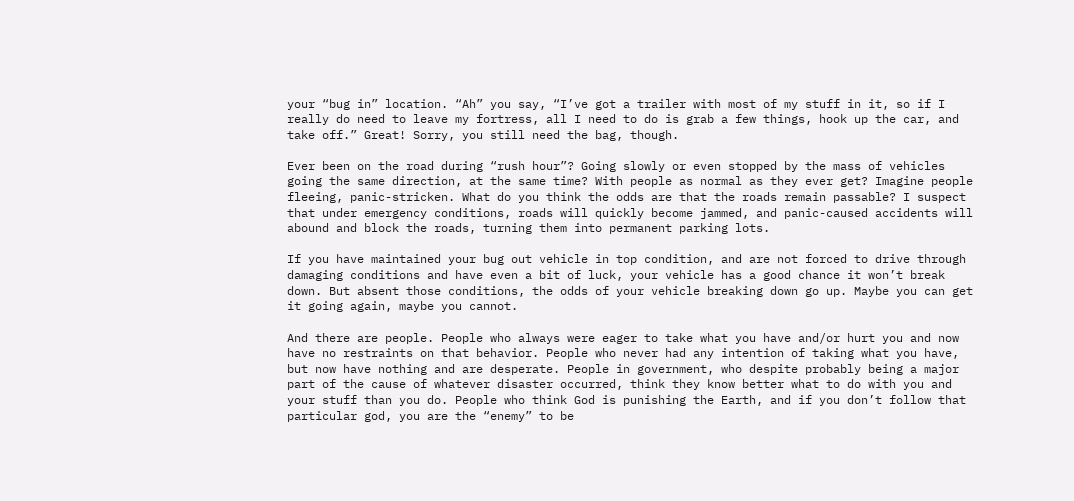your “bug in” location. “Ah” you say, “I’ve got a trailer with most of my stuff in it, so if I really do need to leave my fortress, all I need to do is grab a few things, hook up the car, and take off.” Great! Sorry, you still need the bag, though.

Ever been on the road during “rush hour”? Going slowly or even stopped by the mass of vehicles going the same direction, at the same time? With people as normal as they ever get? Imagine people fleeing, panic-stricken. What do you think the odds are that the roads remain passable? I suspect that under emergency conditions, roads will quickly become jammed, and panic-caused accidents will abound and block the roads, turning them into permanent parking lots.

If you have maintained your bug out vehicle in top condition, and are not forced to drive through damaging conditions and have even a bit of luck, your vehicle has a good chance it won’t break down. But absent those conditions, the odds of your vehicle breaking down go up. Maybe you can get it going again, maybe you cannot.

And there are people. People who always were eager to take what you have and/or hurt you and now have no restraints on that behavior. People who never had any intention of taking what you have, but now have nothing and are desperate. People in government, who despite probably being a major part of the cause of whatever disaster occurred, think they know better what to do with you and your stuff than you do. People who think God is punishing the Earth, and if you don’t follow that particular god, you are the “enemy” to be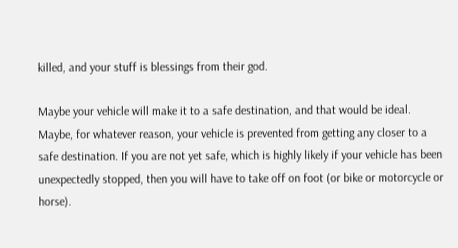killed, and your stuff is blessings from their god.

Maybe your vehicle will make it to a safe destination, and that would be ideal. Maybe, for whatever reason, your vehicle is prevented from getting any closer to a safe destination. If you are not yet safe, which is highly likely if your vehicle has been unexpectedly stopped, then you will have to take off on foot (or bike or motorcycle or horse).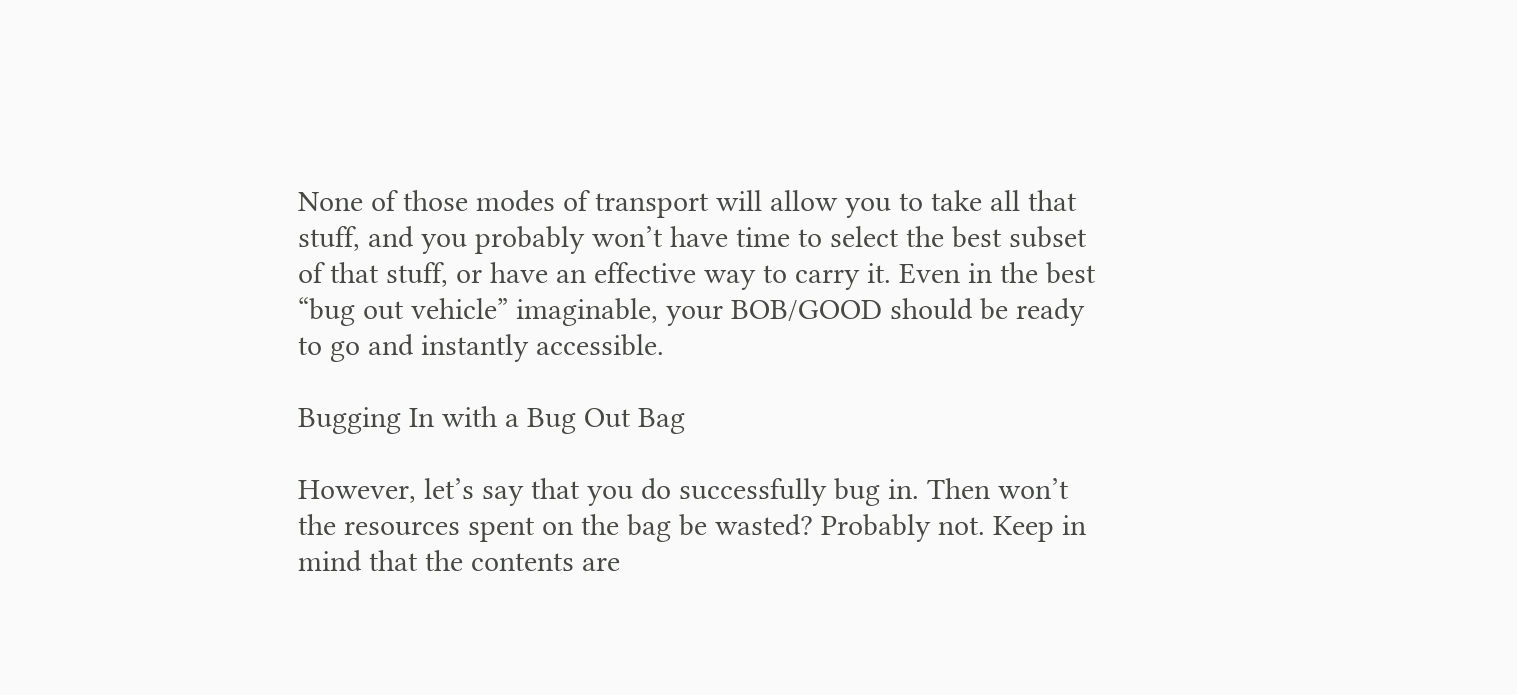None of those modes of transport will allow you to take all that stuff, and you probably won’t have time to select the best subset of that stuff, or have an effective way to carry it. Even in the best “bug out vehicle” imaginable, your BOB/GOOD should be ready to go and instantly accessible.

Bugging In with a Bug Out Bag

However, let’s say that you do successfully bug in. Then won’t the resources spent on the bag be wasted? Probably not. Keep in mind that the contents are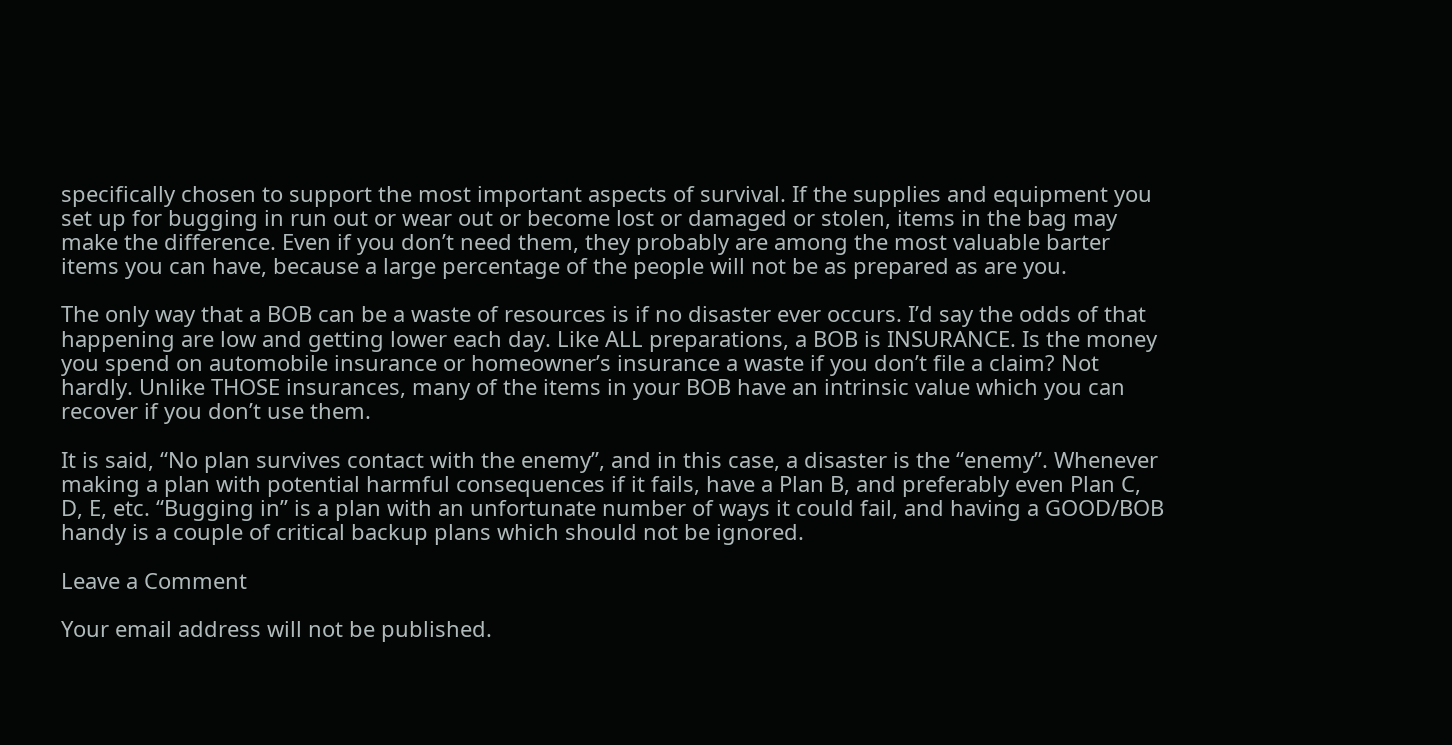specifically chosen to support the most important aspects of survival. If the supplies and equipment you set up for bugging in run out or wear out or become lost or damaged or stolen, items in the bag may make the difference. Even if you don’t need them, they probably are among the most valuable barter items you can have, because a large percentage of the people will not be as prepared as are you.

The only way that a BOB can be a waste of resources is if no disaster ever occurs. I’d say the odds of that happening are low and getting lower each day. Like ALL preparations, a BOB is INSURANCE. Is the money you spend on automobile insurance or homeowner’s insurance a waste if you don’t file a claim? Not hardly. Unlike THOSE insurances, many of the items in your BOB have an intrinsic value which you can recover if you don’t use them.

It is said, “No plan survives contact with the enemy”, and in this case, a disaster is the “enemy”. Whenever making a plan with potential harmful consequences if it fails, have a Plan B, and preferably even Plan C, D, E, etc. “Bugging in” is a plan with an unfortunate number of ways it could fail, and having a GOOD/BOB handy is a couple of critical backup plans which should not be ignored.

Leave a Comment

Your email address will not be published.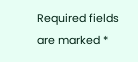Required fields are marked *